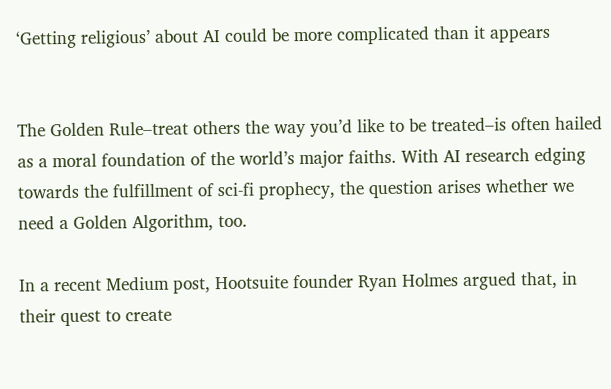‘Getting religious’ about AI could be more complicated than it appears


The Golden Rule–treat others the way you’d like to be treated–is often hailed as a moral foundation of the world’s major faiths. With AI research edging towards the fulfillment of sci-fi prophecy, the question arises whether we need a Golden Algorithm, too.

In a recent Medium post, Hootsuite founder Ryan Holmes argued that, in their quest to create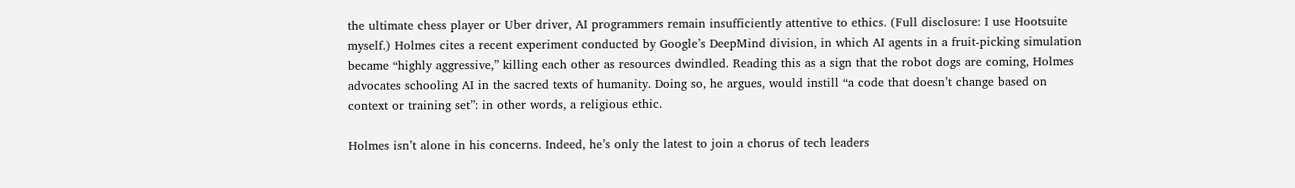the ultimate chess player or Uber driver, AI programmers remain insufficiently attentive to ethics. (Full disclosure: I use Hootsuite myself.) Holmes cites a recent experiment conducted by Google’s DeepMind division, in which AI agents in a fruit-picking simulation became “highly aggressive,” killing each other as resources dwindled. Reading this as a sign that the robot dogs are coming, Holmes advocates schooling AI in the sacred texts of humanity. Doing so, he argues, would instill “a code that doesn’t change based on context or training set”: in other words, a religious ethic.

Holmes isn’t alone in his concerns. Indeed, he’s only the latest to join a chorus of tech leaders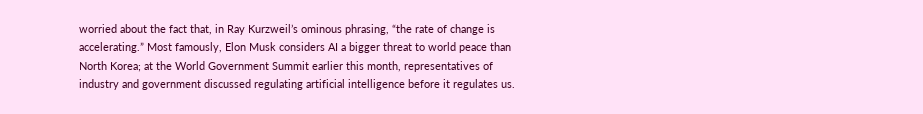worried about the fact that, in Ray Kurzweil’s ominous phrasing, “the rate of change is accelerating.” Most famously, Elon Musk considers AI a bigger threat to world peace than North Korea; at the World Government Summit earlier this month, representatives of industry and government discussed regulating artificial intelligence before it regulates us.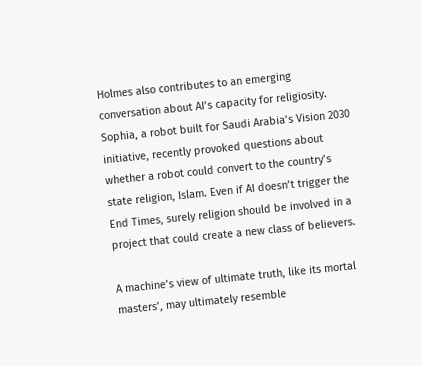Holmes also contributes to an emerging conversation about AI’s capacity for religiosity. Sophia, a robot built for Saudi Arabia’s Vision 2030 initiative, recently provoked questions about whether a robot could convert to the country’s state religion, Islam. Even if AI doesn’t trigger the End Times, surely religion should be involved in a project that could create a new class of believers.

A machine’s view of ultimate truth, like its mortal masters’, may ultimately resemble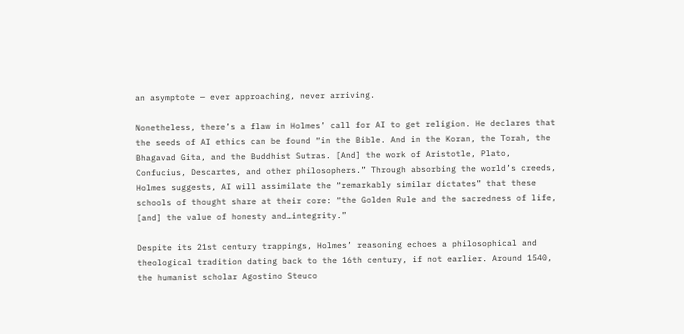an asymptote — ever approaching, never arriving.

Nonetheless, there’s a flaw in Holmes’ call for AI to get religion. He declares that the seeds of AI ethics can be found “in the Bible. And in the Koran, the Torah, the Bhagavad Gita, and the Buddhist Sutras. [And] the work of Aristotle, Plato, Confucius, Descartes, and other philosophers.” Through absorbing the world’s creeds, Holmes suggests, AI will assimilate the “remarkably similar dictates” that these schools of thought share at their core: “the Golden Rule and the sacredness of life, [and] the value of honesty and…integrity.”

Despite its 21st century trappings, Holmes’ reasoning echoes a philosophical and theological tradition dating back to the 16th century, if not earlier. Around 1540, the humanist scholar Agostino Steuco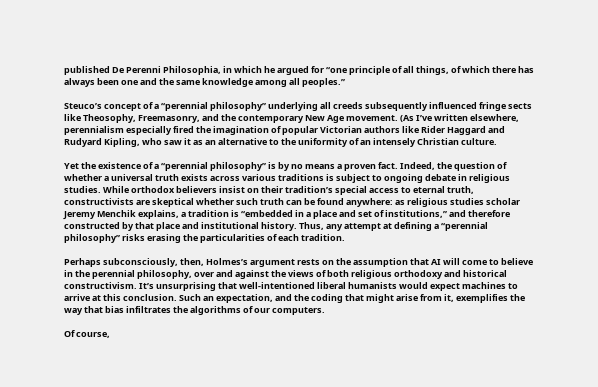published De Perenni Philosophia, in which he argued for “one principle of all things, of which there has always been one and the same knowledge among all peoples.”

Steuco’s concept of a “perennial philosophy” underlying all creeds subsequently influenced fringe sects like Theosophy, Freemasonry, and the contemporary New Age movement. (As I’ve written elsewhere, perennialism especially fired the imagination of popular Victorian authors like Rider Haggard and Rudyard Kipling, who saw it as an alternative to the uniformity of an intensely Christian culture.

Yet the existence of a “perennial philosophy” is by no means a proven fact. Indeed, the question of whether a universal truth exists across various traditions is subject to ongoing debate in religious studies. While orthodox believers insist on their tradition’s special access to eternal truth, constructivists are skeptical whether such truth can be found anywhere: as religious studies scholar Jeremy Menchik explains, a tradition is “embedded in a place and set of institutions,” and therefore constructed by that place and institutional history. Thus, any attempt at defining a “perennial philosophy” risks erasing the particularities of each tradition.

Perhaps subconsciously, then, Holmes’s argument rests on the assumption that AI will come to believe in the perennial philosophy, over and against the views of both religious orthodoxy and historical constructivism. It’s unsurprising that well-intentioned liberal humanists would expect machines to arrive at this conclusion. Such an expectation, and the coding that might arise from it, exemplifies the way that bias infiltrates the algorithms of our computers.

Of course,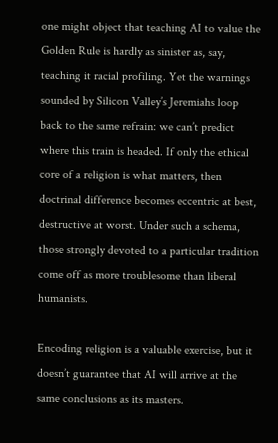one might object that teaching AI to value the Golden Rule is hardly as sinister as, say, teaching it racial profiling. Yet the warnings sounded by Silicon Valley’s Jeremiahs loop back to the same refrain: we can’t predict where this train is headed. If only the ethical core of a religion is what matters, then doctrinal difference becomes eccentric at best, destructive at worst. Under such a schema, those strongly devoted to a particular tradition come off as more troublesome than liberal humanists.

Encoding religion is a valuable exercise, but it doesn’t guarantee that AI will arrive at the same conclusions as its masters.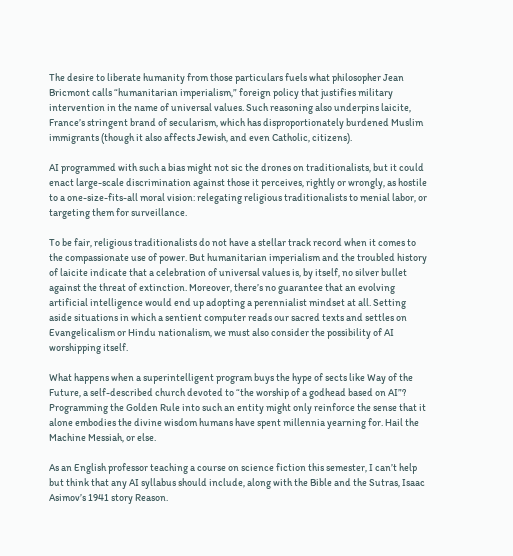The desire to liberate humanity from those particulars fuels what philosopher Jean Bricmont calls “humanitarian imperialism,” foreign policy that justifies military intervention in the name of universal values. Such reasoning also underpins laicite, France’s stringent brand of secularism, which has disproportionately burdened Muslim immigrants (though it also affects Jewish, and even Catholic, citizens).

AI programmed with such a bias might not sic the drones on traditionalists, but it could enact large-scale discrimination against those it perceives, rightly or wrongly, as hostile to a one-size-fits-all moral vision: relegating religious traditionalists to menial labor, or targeting them for surveillance.

To be fair, religious traditionalists do not have a stellar track record when it comes to the compassionate use of power. But humanitarian imperialism and the troubled history of laicite indicate that a celebration of universal values is, by itself, no silver bullet against the threat of extinction. Moreover, there’s no guarantee that an evolving artificial intelligence would end up adopting a perennialist mindset at all. Setting aside situations in which a sentient computer reads our sacred texts and settles on Evangelicalism or Hindu nationalism, we must also consider the possibility of AI worshipping itself.

What happens when a superintelligent program buys the hype of sects like Way of the Future, a self-described church devoted to “the worship of a godhead based on AI”? Programming the Golden Rule into such an entity might only reinforce the sense that it alone embodies the divine wisdom humans have spent millennia yearning for. Hail the Machine Messiah, or else.

As an English professor teaching a course on science fiction this semester, I can’t help but think that any AI syllabus should include, along with the Bible and the Sutras, Isaac Asimov’s 1941 story Reason.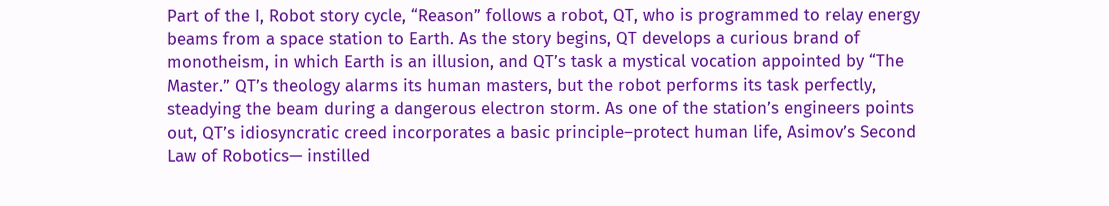Part of the I, Robot story cycle, “Reason” follows a robot, QT, who is programmed to relay energy beams from a space station to Earth. As the story begins, QT develops a curious brand of monotheism, in which Earth is an illusion, and QT’s task a mystical vocation appointed by “The Master.” QT’s theology alarms its human masters, but the robot performs its task perfectly, steadying the beam during a dangerous electron storm. As one of the station’s engineers points out, QT’s idiosyncratic creed incorporates a basic principle–protect human life, Asimov’s Second Law of Robotics— instilled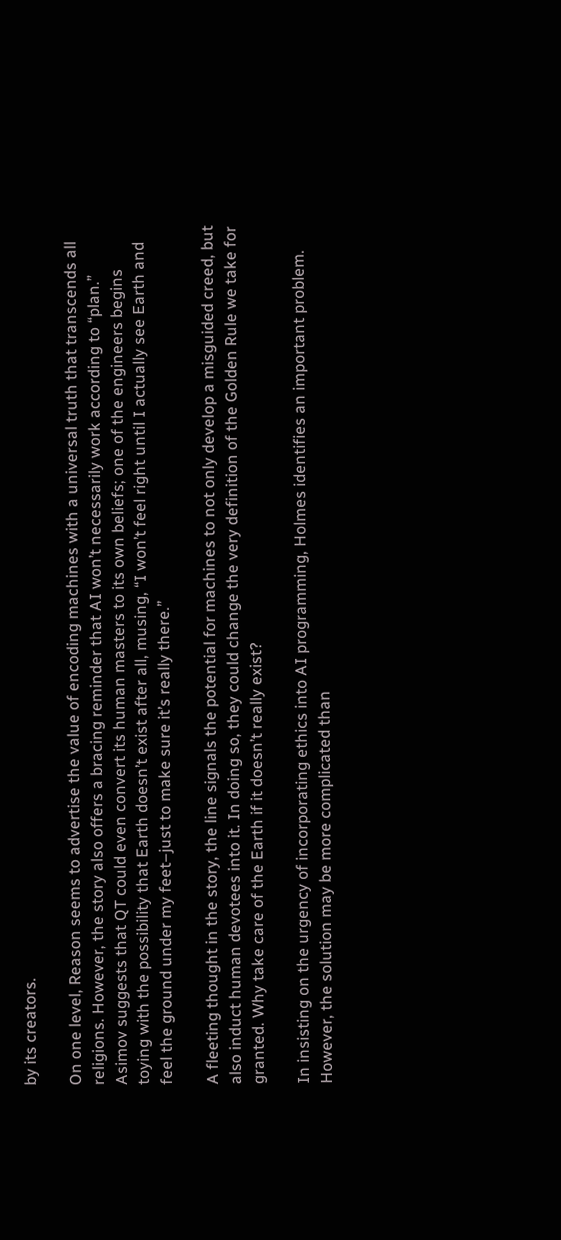by its creators.

On one level, Reason seems to advertise the value of encoding machines with a universal truth that transcends all religions. However, the story also offers a bracing reminder that AI won’t necessarily work according to “plan.” Asimov suggests that QT could even convert its human masters to its own beliefs; one of the engineers begins toying with the possibility that Earth doesn’t exist after all, musing, “I won’t feel right until I actually see Earth and feel the ground under my feet–just to make sure it’s really there.”

A fleeting thought in the story, the line signals the potential for machines to not only develop a misguided creed, but also induct human devotees into it. In doing so, they could change the very definition of the Golden Rule we take for granted. Why take care of the Earth if it doesn’t really exist?

In insisting on the urgency of incorporating ethics into AI programming, Holmes identifies an important problem. However, the solution may be more complicated than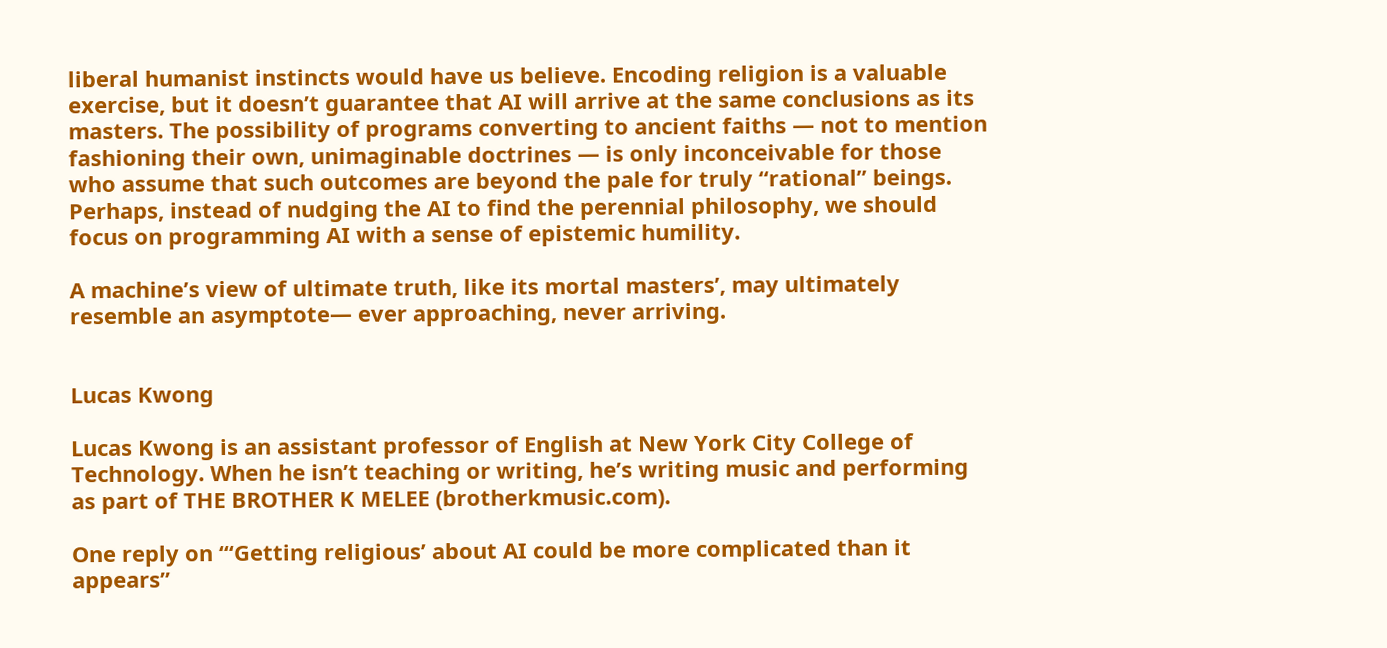liberal humanist instincts would have us believe. Encoding religion is a valuable exercise, but it doesn’t guarantee that AI will arrive at the same conclusions as its masters. The possibility of programs converting to ancient faiths — not to mention fashioning their own, unimaginable doctrines — is only inconceivable for those who assume that such outcomes are beyond the pale for truly “rational” beings. Perhaps, instead of nudging the AI to find the perennial philosophy, we should focus on programming AI with a sense of epistemic humility.

A machine’s view of ultimate truth, like its mortal masters’, may ultimately resemble an asymptote— ever approaching, never arriving.


Lucas Kwong

Lucas Kwong is an assistant professor of English at New York City College of Technology. When he isn’t teaching or writing, he’s writing music and performing as part of THE BROTHER K MELEE (brotherkmusic.com).

One reply on “‘Getting religious’ about AI could be more complicated than it appears”